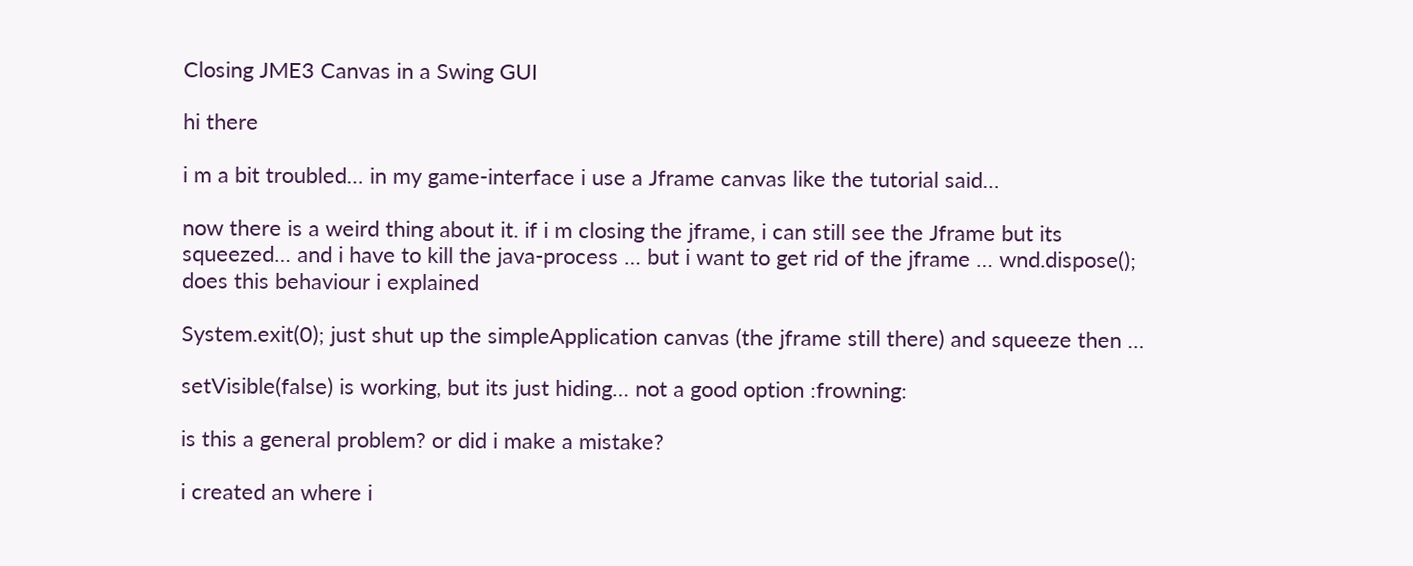Closing JME3 Canvas in a Swing GUI

hi there

i m a bit troubled… in my game-interface i use a Jframe canvas like the tutorial said…

now there is a weird thing about it. if i m closing the jframe, i can still see the Jframe but its squeezed… and i have to kill the java-process … but i want to get rid of the jframe … wnd.dispose(); does this behaviour i explained

System.exit(0); just shut up the simpleApplication canvas (the jframe still there) and squeeze then …

setVisible(false) is working, but its just hiding… not a good option :frowning:

is this a general problem? or did i make a mistake?

i created an where i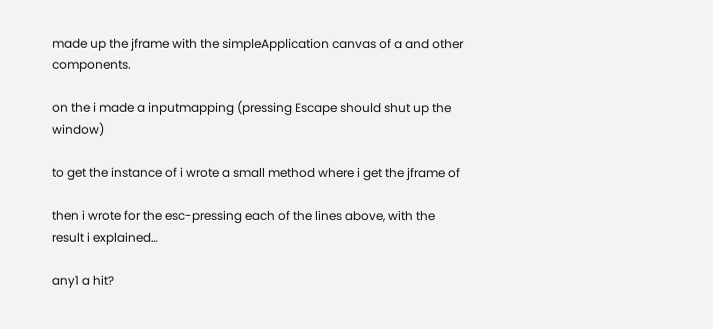made up the jframe with the simpleApplication canvas of a and other components.

on the i made a inputmapping (pressing Escape should shut up the window)

to get the instance of i wrote a small method where i get the jframe of

then i wrote for the esc-pressing each of the lines above, with the result i explained…

any1 a hit?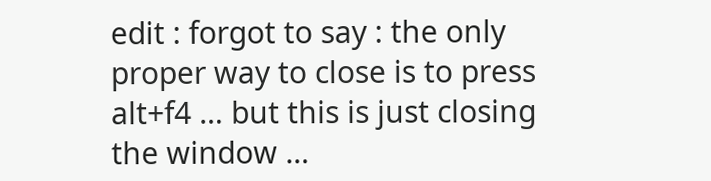edit : forgot to say : the only proper way to close is to press alt+f4 … but this is just closing the window …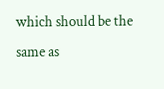which should be the same as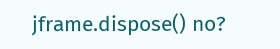jframe.dispose() no?